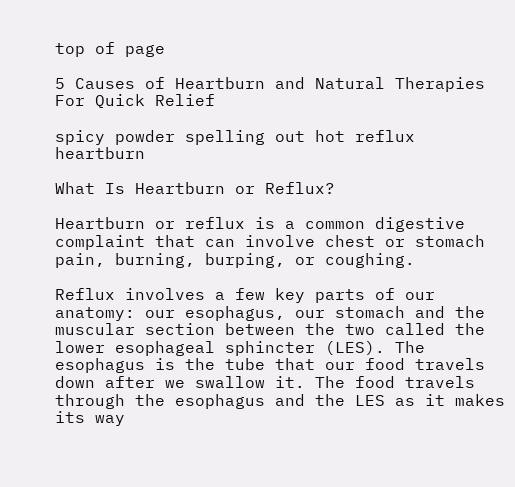top of page

5 Causes of Heartburn and Natural Therapies For Quick Relief

spicy powder spelling out hot reflux heartburn

What Is Heartburn or Reflux?

Heartburn or reflux is a common digestive complaint that can involve chest or stomach pain, burning, burping, or coughing.

Reflux involves a few key parts of our anatomy: our esophagus, our stomach and the muscular section between the two called the lower esophageal sphincter (LES). The esophagus is the tube that our food travels down after we swallow it. The food travels through the esophagus and the LES as it makes its way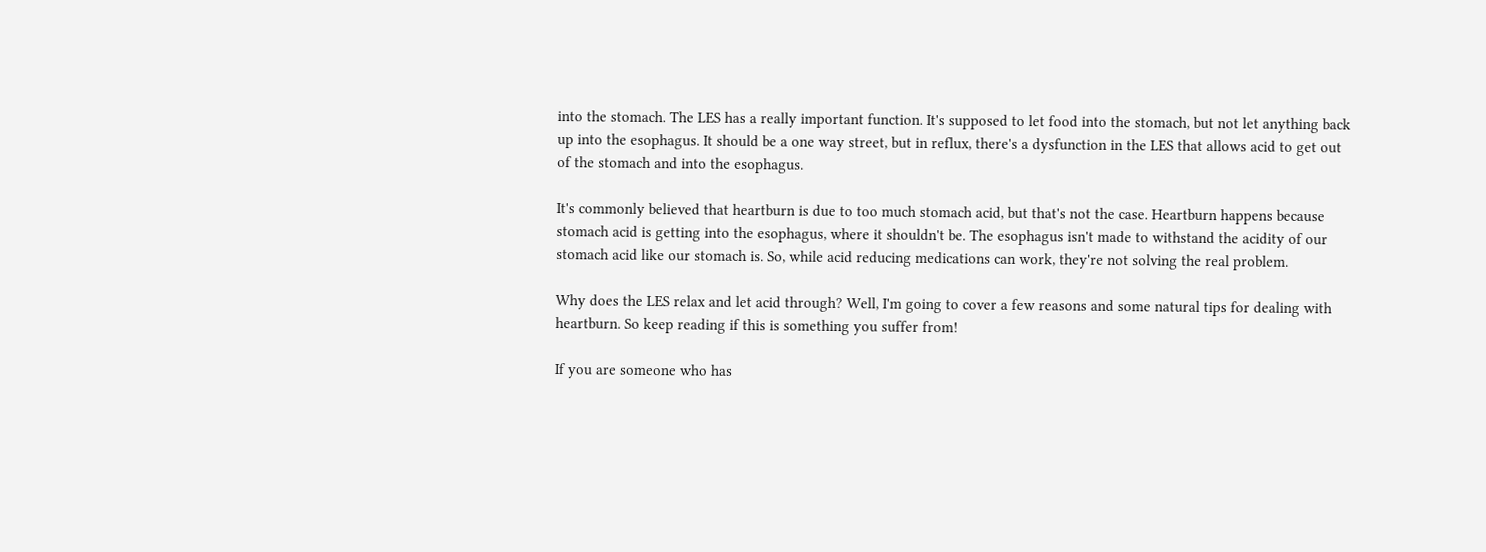into the stomach. The LES has a really important function. It's supposed to let food into the stomach, but not let anything back up into the esophagus. It should be a one way street, but in reflux, there's a dysfunction in the LES that allows acid to get out of the stomach and into the esophagus.

It's commonly believed that heartburn is due to too much stomach acid, but that's not the case. Heartburn happens because stomach acid is getting into the esophagus, where it shouldn't be. The esophagus isn't made to withstand the acidity of our stomach acid like our stomach is. So, while acid reducing medications can work, they're not solving the real problem.

Why does the LES relax and let acid through? Well, I'm going to cover a few reasons and some natural tips for dealing with heartburn. So keep reading if this is something you suffer from!

If you are someone who has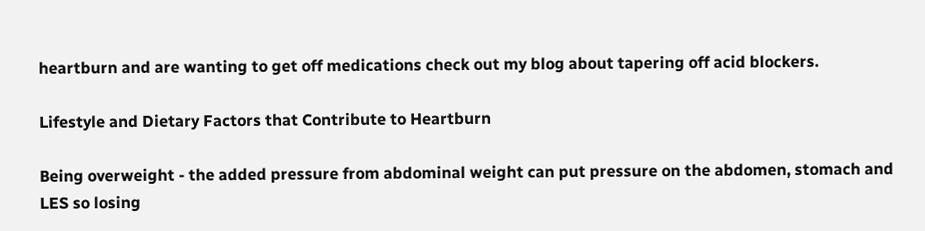heartburn and are wanting to get off medications check out my blog about tapering off acid blockers.

Lifestyle and Dietary Factors that Contribute to Heartburn

Being overweight - the added pressure from abdominal weight can put pressure on the abdomen, stomach and LES so losing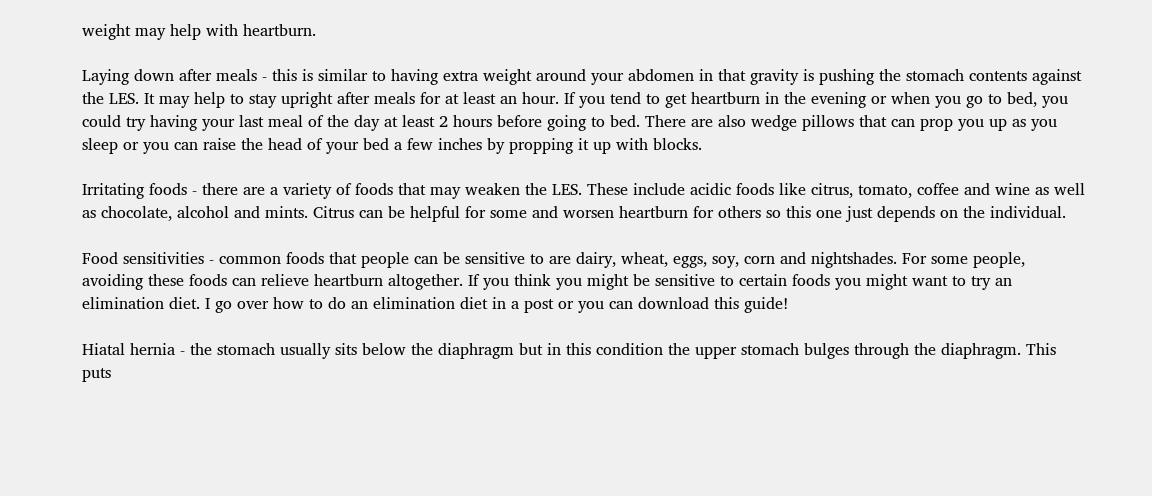weight may help with heartburn.

Laying down after meals - this is similar to having extra weight around your abdomen in that gravity is pushing the stomach contents against the LES. It may help to stay upright after meals for at least an hour. If you tend to get heartburn in the evening or when you go to bed, you could try having your last meal of the day at least 2 hours before going to bed. There are also wedge pillows that can prop you up as you sleep or you can raise the head of your bed a few inches by propping it up with blocks.

Irritating foods - there are a variety of foods that may weaken the LES. These include acidic foods like citrus, tomato, coffee and wine as well as chocolate, alcohol and mints. Citrus can be helpful for some and worsen heartburn for others so this one just depends on the individual.

Food sensitivities - common foods that people can be sensitive to are dairy, wheat, eggs, soy, corn and nightshades. For some people, avoiding these foods can relieve heartburn altogether. If you think you might be sensitive to certain foods you might want to try an elimination diet. I go over how to do an elimination diet in a post or you can download this guide!

Hiatal hernia - the stomach usually sits below the diaphragm but in this condition the upper stomach bulges through the diaphragm. This puts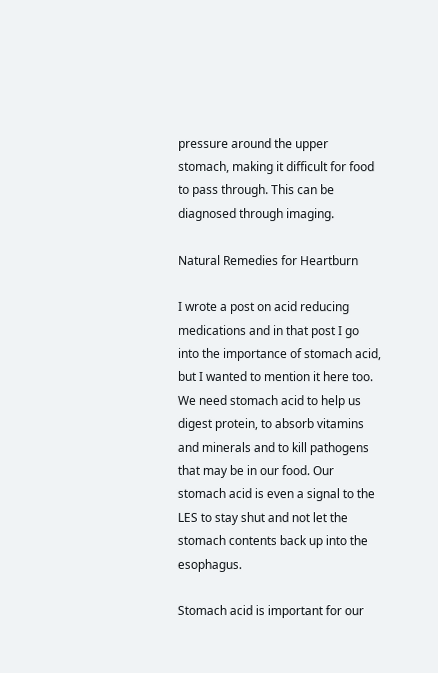pressure around the upper stomach, making it difficult for food to pass through. This can be diagnosed through imaging.

Natural Remedies for Heartburn

I wrote a post on acid reducing medications and in that post I go into the importance of stomach acid, but I wanted to mention it here too. We need stomach acid to help us digest protein, to absorb vitamins and minerals and to kill pathogens that may be in our food. Our stomach acid is even a signal to the LES to stay shut and not let the stomach contents back up into the esophagus.

Stomach acid is important for our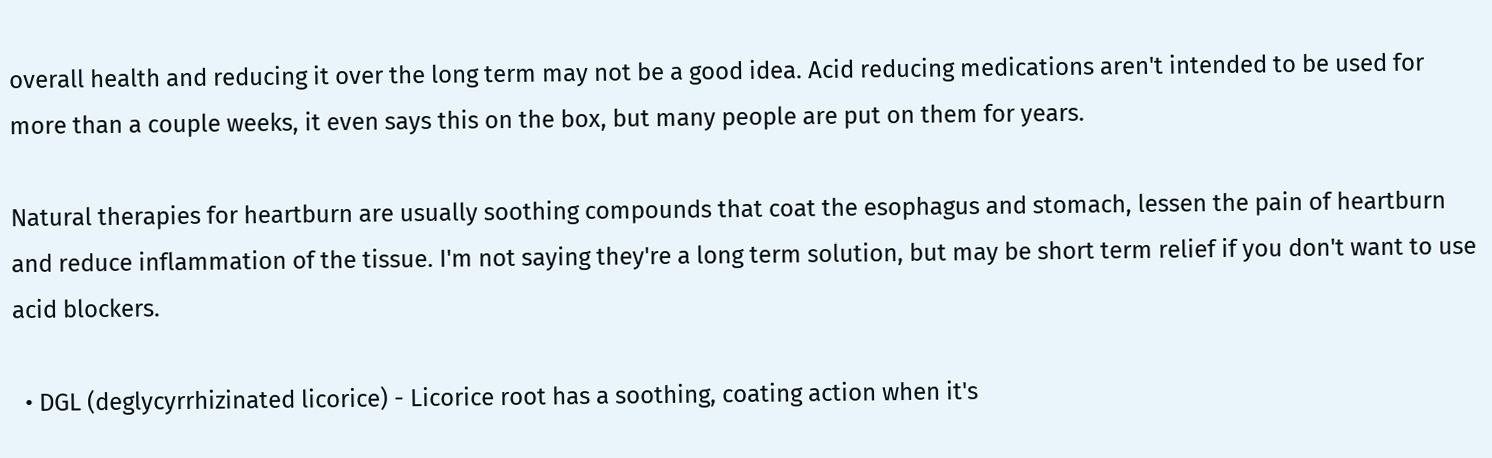overall health and reducing it over the long term may not be a good idea. Acid reducing medications aren't intended to be used for more than a couple weeks, it even says this on the box, but many people are put on them for years.

Natural therapies for heartburn are usually soothing compounds that coat the esophagus and stomach, lessen the pain of heartburn and reduce inflammation of the tissue. I'm not saying they're a long term solution, but may be short term relief if you don't want to use acid blockers.

  • DGL (deglycyrrhizinated licorice) - Licorice root has a soothing, coating action when it's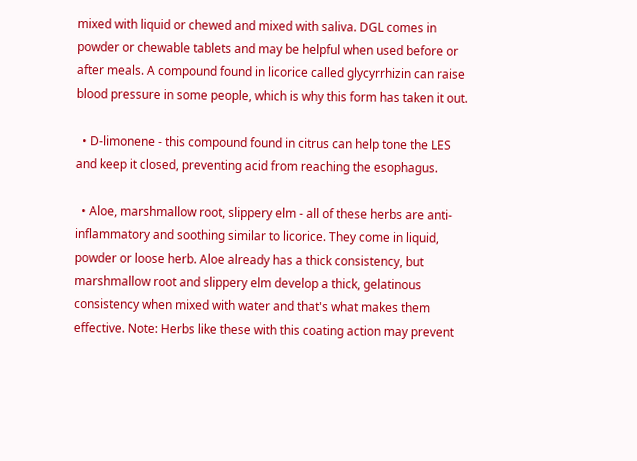mixed with liquid or chewed and mixed with saliva. DGL comes in powder or chewable tablets and may be helpful when used before or after meals. A compound found in licorice called glycyrrhizin can raise blood pressure in some people, which is why this form has taken it out.

  • D-limonene - this compound found in citrus can help tone the LES and keep it closed, preventing acid from reaching the esophagus.

  • Aloe, marshmallow root, slippery elm - all of these herbs are anti-inflammatory and soothing similar to licorice. They come in liquid, powder or loose herb. Aloe already has a thick consistency, but marshmallow root and slippery elm develop a thick, gelatinous consistency when mixed with water and that's what makes them effective. Note: Herbs like these with this coating action may prevent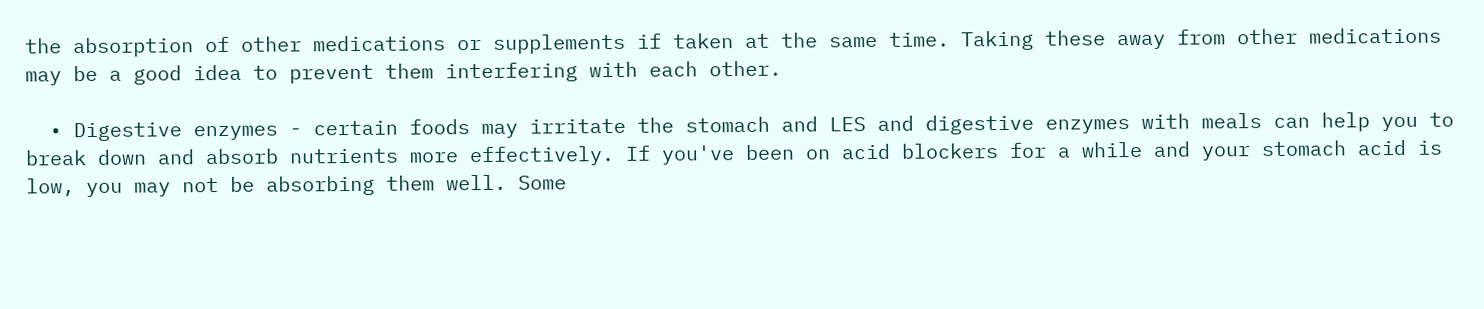the absorption of other medications or supplements if taken at the same time. Taking these away from other medications may be a good idea to prevent them interfering with each other.

  • Digestive enzymes - certain foods may irritate the stomach and LES and digestive enzymes with meals can help you to break down and absorb nutrients more effectively. If you've been on acid blockers for a while and your stomach acid is low, you may not be absorbing them well. Some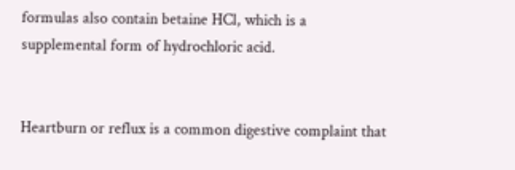formulas also contain betaine HCl, which is a supplemental form of hydrochloric acid.


Heartburn or reflux is a common digestive complaint that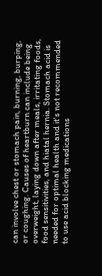can involve chest or stomach pain, burning, burping, or coughing. Causes of heartburn can include being overweight, laying down after meals, irritating foods, food sensitivities, and hiatal hernia. Stomach acid is needed for optimal health and it's not recommended to use acid blocking medications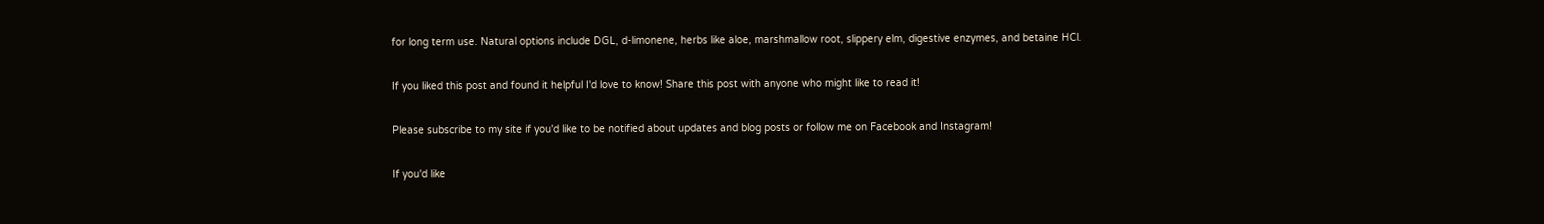for long term use. Natural options include DGL, d-limonene, herbs like aloe, marshmallow root, slippery elm, digestive enzymes, and betaine HCl.

If you liked this post and found it helpful I'd love to know! Share this post with anyone who might like to read it!

Please subscribe to my site if you'd like to be notified about updates and blog posts or follow me on Facebook and Instagram!

If you'd like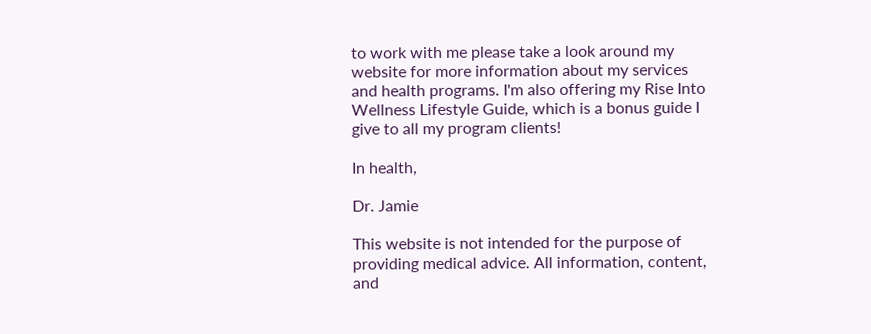to work with me please take a look around my website for more information about my services and health programs. I'm also offering my Rise Into Wellness Lifestyle Guide, which is a bonus guide I give to all my program clients!

In health,

Dr. Jamie

This website is not intended for the purpose of providing medical advice. All information, content, and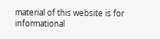material of this website is for informational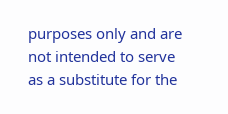purposes only and are not intended to serve as a substitute for the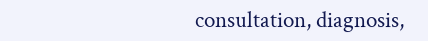consultation, diagnosis,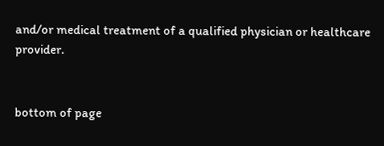and/or medical treatment of a qualified physician or healthcare provider.


bottom of page